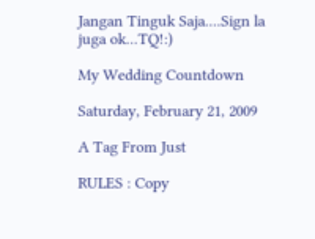Jangan Tinguk Saja....Sign la juga ok...TQ!:)

My Wedding Countdown

Saturday, February 21, 2009

A Tag From Just

RULES : Copy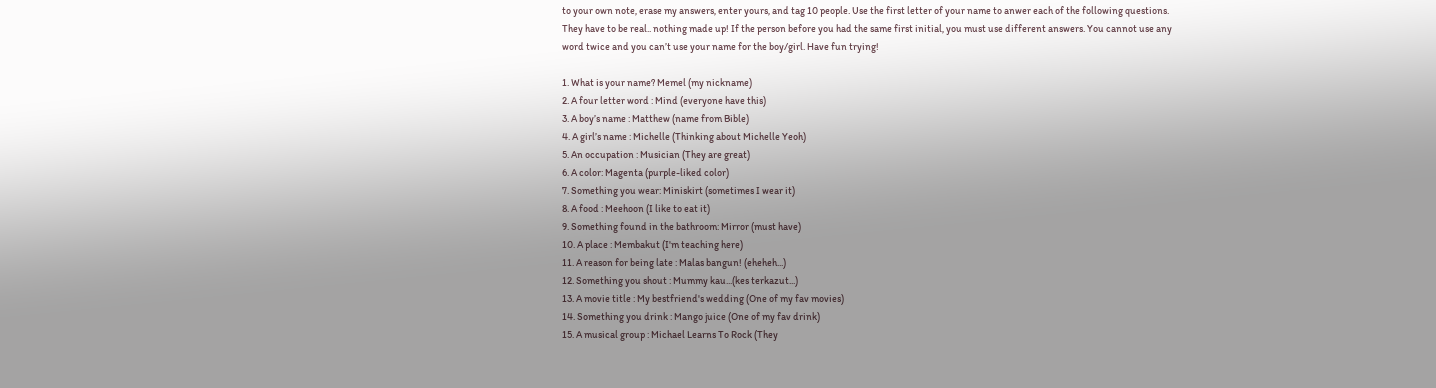to your own note, erase my answers, enter yours, and tag 10 people. Use the first letter of your name to anwer each of the following questions. They have to be real.. nothing made up! If the person before you had the same first initial, you must use different answers. You cannot use any word twice and you can’t use your name for the boy/girl. Have fun trying!

1. What is your name? Memel (my nickname)
2. A four letter word : Mind (everyone have this)
3. A boy’s name : Matthew (name from Bible)
4. A girl’s name : Michelle (Thinking about Michelle Yeoh)
5. An occupation : Musician (They are great)
6. A color: Magenta (purple-liked color)
7. Something you wear: Miniskirt (sometimes I wear it)
8. A food : Meehoon (I like to eat it)
9. Something found in the bathroom: Mirror (must have)
10. A place : Membakut (I'm teaching here)
11. A reason for being late : Malas bangun! (eheheh...)
12. Something you shout : Mummy kau...(kes terkazut...)
13. A movie title : My bestfriend's wedding (One of my fav movies)
14. Something you drink : Mango juice (One of my fav drink)
15. A musical group : Michael Learns To Rock (They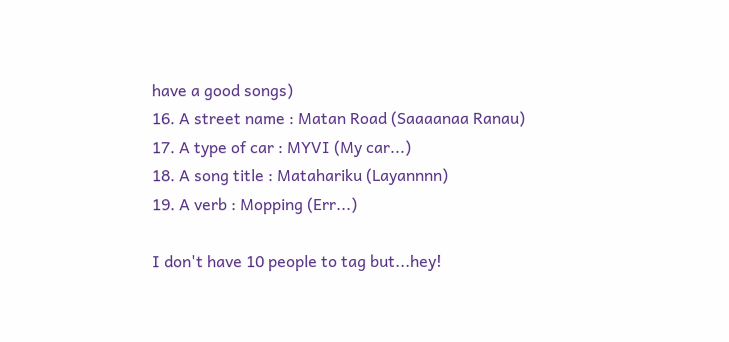have a good songs)
16. A street name : Matan Road (Saaaanaa Ranau)
17. A type of car : MYVI (My car...)
18. A song title : Matahariku (Layannnn)
19. A verb : Mopping (Err...)

I don't have 10 people to tag but...hey!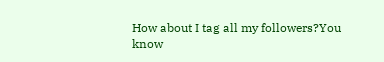How about I tag all my followers?You know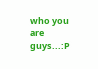who you are guys...:P